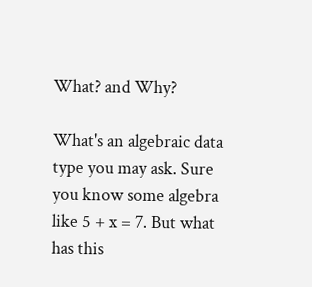What? and Why?

What's an algebraic data type you may ask. Sure you know some algebra like 5 + x = 7. But what has this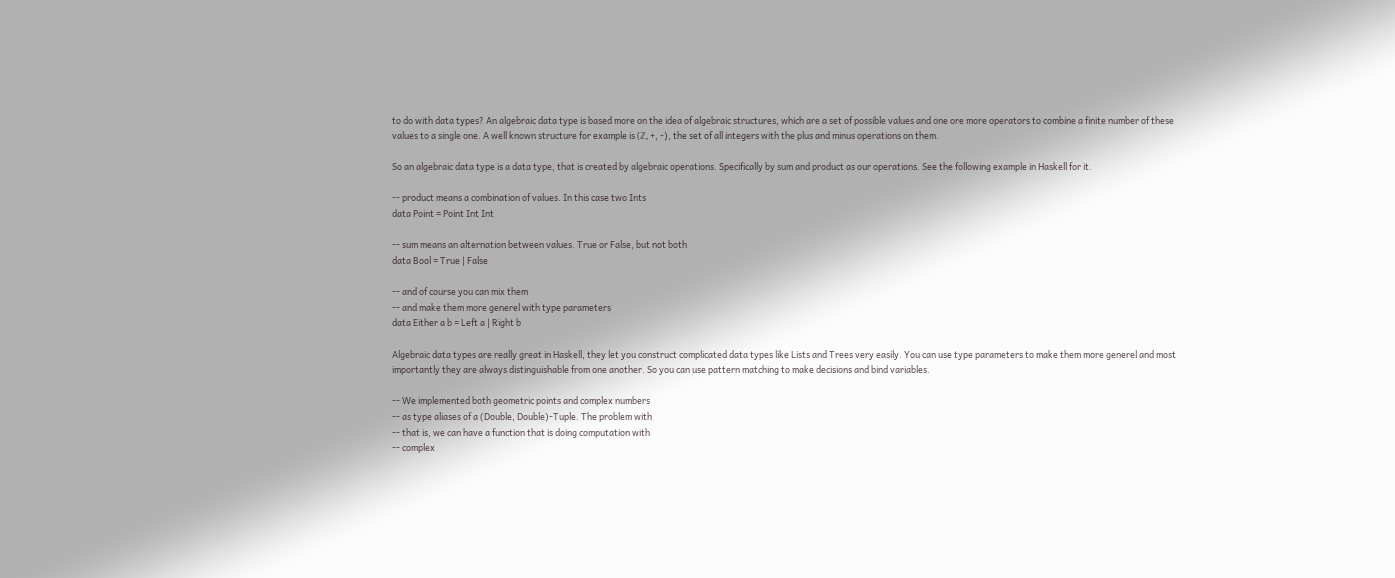to do with data types? An algebraic data type is based more on the idea of algebraic structures, which are a set of possible values and one ore more operators to combine a finite number of these values to a single one. A well known structure for example is (ℤ, +, -), the set of all integers with the plus and minus operations on them.

So an algebraic data type is a data type, that is created by algebraic operations. Specifically by sum and product as our operations. See the following example in Haskell for it.

-- product means a combination of values. In this case two Ints
data Point = Point Int Int

-- sum means an alternation between values. True or False, but not both
data Bool = True | False

-- and of course you can mix them
-- and make them more generel with type parameters
data Either a b = Left a | Right b

Algebraic data types are really great in Haskell, they let you construct complicated data types like Lists and Trees very easily. You can use type parameters to make them more generel and most importantly they are always distinguishable from one another. So you can use pattern matching to make decisions and bind variables.

-- We implemented both geometric points and complex numbers
-- as type aliases of a (Double, Double)-Tuple. The problem with
-- that is, we can have a function that is doing computation with
-- complex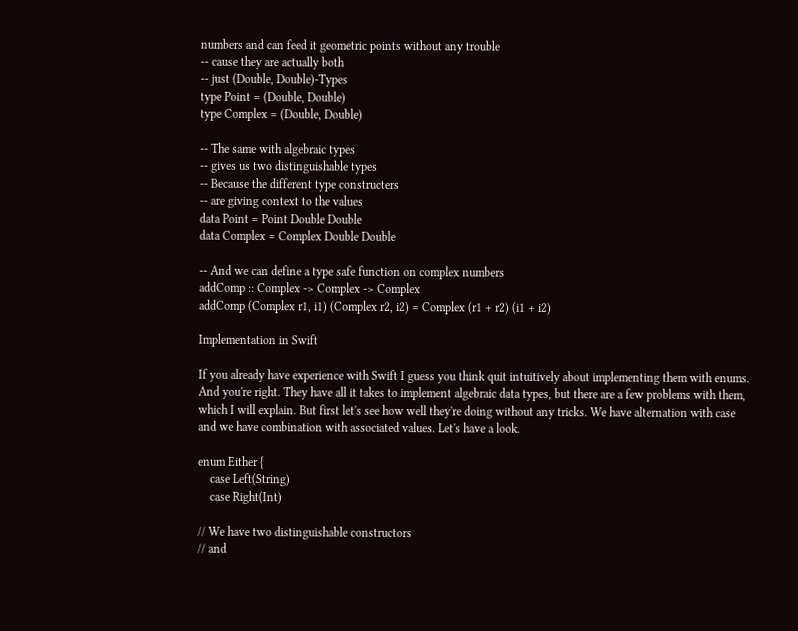numbers and can feed it geometric points without any trouble
-- cause they are actually both
-- just (Double, Double)-Types
type Point = (Double, Double)
type Complex = (Double, Double)

-- The same with algebraic types
-- gives us two distinguishable types
-- Because the different type constructers
-- are giving context to the values
data Point = Point Double Double
data Complex = Complex Double Double

-- And we can define a type safe function on complex numbers
addComp :: Complex -> Complex -> Complex
addComp (Complex r1, i1) (Complex r2, i2) = Complex (r1 + r2) (i1 + i2)

Implementation in Swift

If you already have experience with Swift I guess you think quit intuitively about implementing them with enums. And you're right. They have all it takes to implement algebraic data types, but there are a few problems with them, which I will explain. But first let's see how well they're doing without any tricks. We have alternation with case and we have combination with associated values. Let's have a look.

enum Either {
    case Left(String)
    case Right(Int)

// We have two distinguishable constructors
// and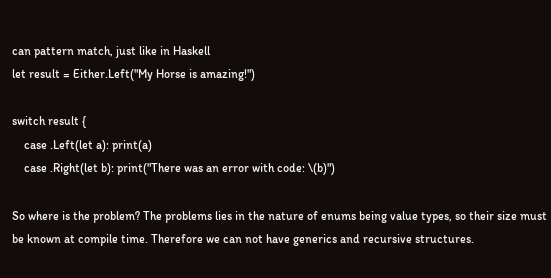can pattern match, just like in Haskell
let result = Either.Left("My Horse is amazing!")

switch result {
    case .Left(let a): print(a)
    case .Right(let b): print("There was an error with code: \(b)")

So where is the problem? The problems lies in the nature of enums being value types, so their size must be known at compile time. Therefore we can not have generics and recursive structures.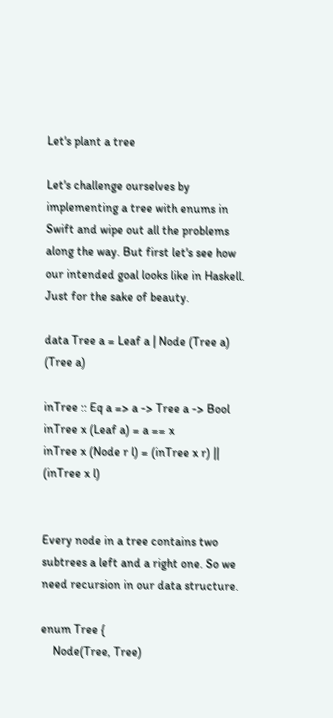Let's plant a tree

Let's challenge ourselves by implementing a tree with enums in Swift and wipe out all the problems along the way. But first let's see how our intended goal looks like in Haskell. Just for the sake of beauty.

data Tree a = Leaf a | Node (Tree a) (Tree a)

inTree :: Eq a => a -> Tree a -> Bool
inTree x (Leaf a) = a == x
inTree x (Node r l) = (inTree x r) || (inTree x l)


Every node in a tree contains two subtrees a left and a right one. So we need recursion in our data structure.

enum Tree {
    Node(Tree, Tree)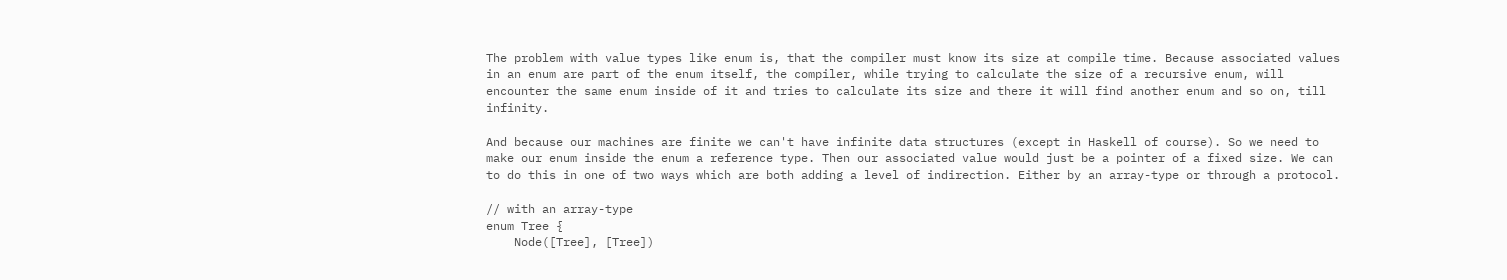The problem with value types like enum is, that the compiler must know its size at compile time. Because associated values in an enum are part of the enum itself, the compiler, while trying to calculate the size of a recursive enum, will encounter the same enum inside of it and tries to calculate its size and there it will find another enum and so on, till infinity.

And because our machines are finite we can't have infinite data structures (except in Haskell of course). So we need to make our enum inside the enum a reference type. Then our associated value would just be a pointer of a fixed size. We can to do this in one of two ways which are both adding a level of indirection. Either by an array-type or through a protocol.

// with an array-type
enum Tree {
    Node([Tree], [Tree])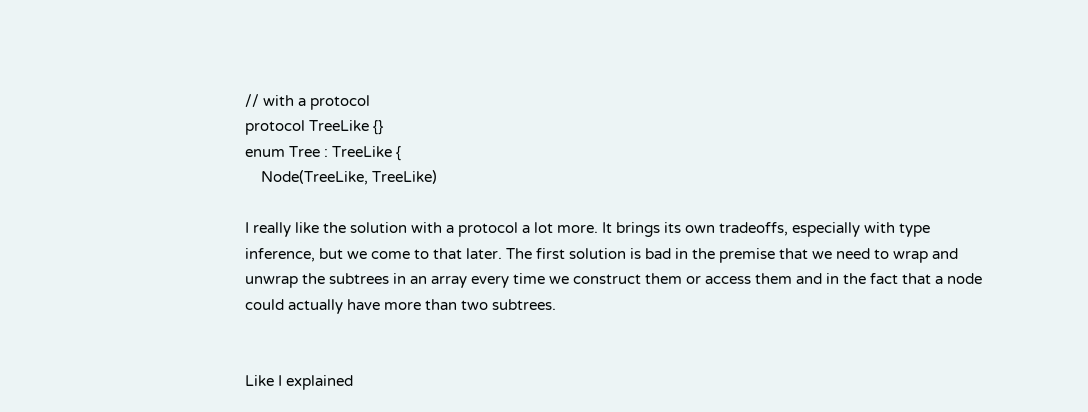// with a protocol
protocol TreeLike {}
enum Tree : TreeLike {
    Node(TreeLike, TreeLike)

I really like the solution with a protocol a lot more. It brings its own tradeoffs, especially with type inference, but we come to that later. The first solution is bad in the premise that we need to wrap and unwrap the subtrees in an array every time we construct them or access them and in the fact that a node could actually have more than two subtrees.


Like I explained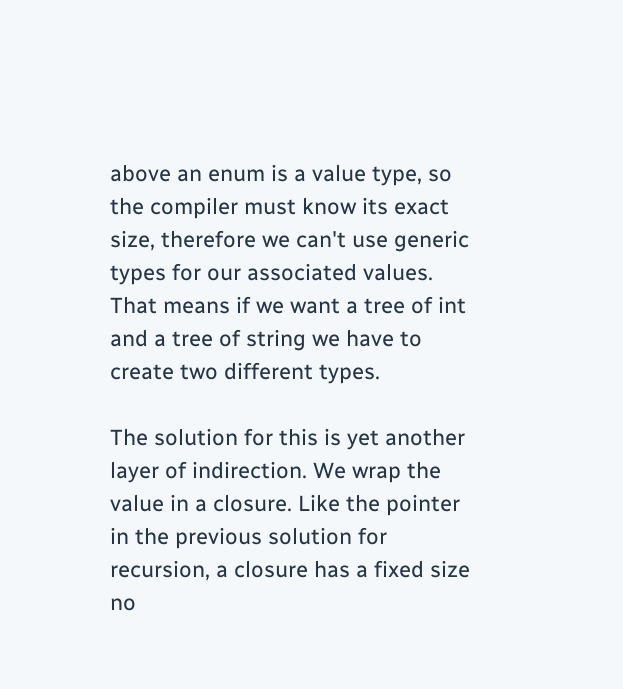above an enum is a value type, so the compiler must know its exact size, therefore we can't use generic types for our associated values. That means if we want a tree of int and a tree of string we have to create two different types.

The solution for this is yet another layer of indirection. We wrap the value in a closure. Like the pointer in the previous solution for recursion, a closure has a fixed size no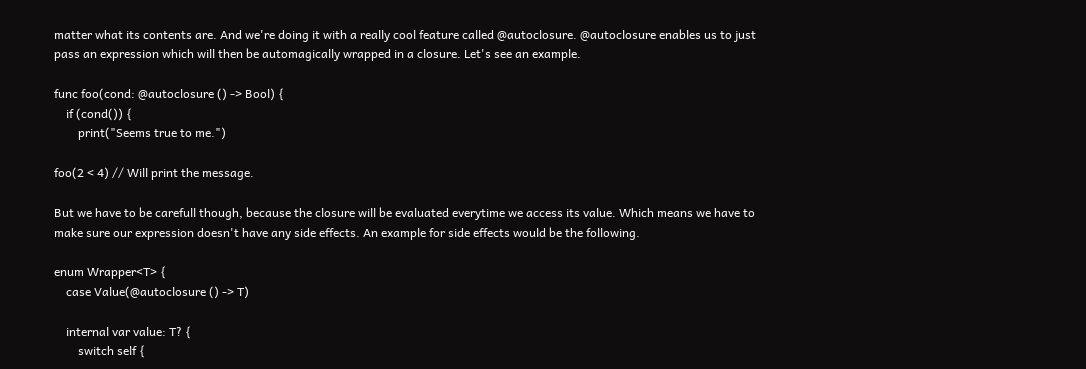matter what its contents are. And we're doing it with a really cool feature called @autoclosure. @autoclosure enables us to just pass an expression which will then be automagically wrapped in a closure. Let's see an example.

func foo(cond: @autoclosure () -> Bool) {
    if (cond()) {
        print("Seems true to me.")

foo(2 < 4) // Will print the message.

But we have to be carefull though, because the closure will be evaluated everytime we access its value. Which means we have to make sure our expression doesn't have any side effects. An example for side effects would be the following.

enum Wrapper<T> {
    case Value(@autoclosure () -> T)

    internal var value: T? {
        switch self {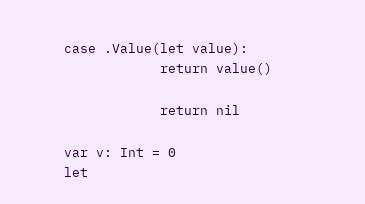case .Value(let value):
            return value()

            return nil

var v: Int = 0
let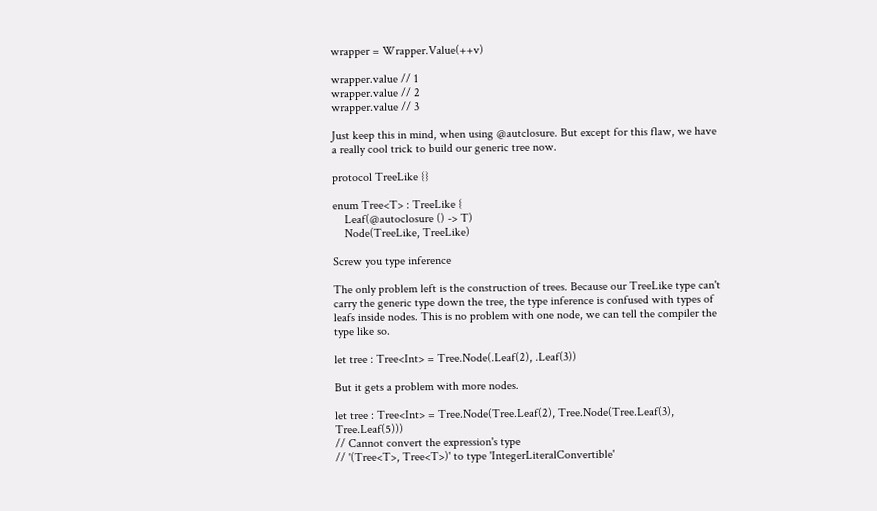wrapper = Wrapper.Value(++v)

wrapper.value // 1
wrapper.value // 2
wrapper.value // 3

Just keep this in mind, when using @autclosure. But except for this flaw, we have a really cool trick to build our generic tree now.

protocol TreeLike {}

enum Tree<T> : TreeLike {
    Leaf(@autoclosure () -> T)
    Node(TreeLike, TreeLike)

Screw you type inference

The only problem left is the construction of trees. Because our TreeLike type can't carry the generic type down the tree, the type inference is confused with types of leafs inside nodes. This is no problem with one node, we can tell the compiler the type like so.

let tree : Tree<Int> = Tree.Node(.Leaf(2), .Leaf(3))

But it gets a problem with more nodes.

let tree : Tree<Int> = Tree.Node(Tree.Leaf(2), Tree.Node(Tree.Leaf(3), Tree.Leaf(5)))
// Cannot convert the expression's type
// '(Tree<T>, Tree<T>)' to type 'IntegerLiteralConvertible'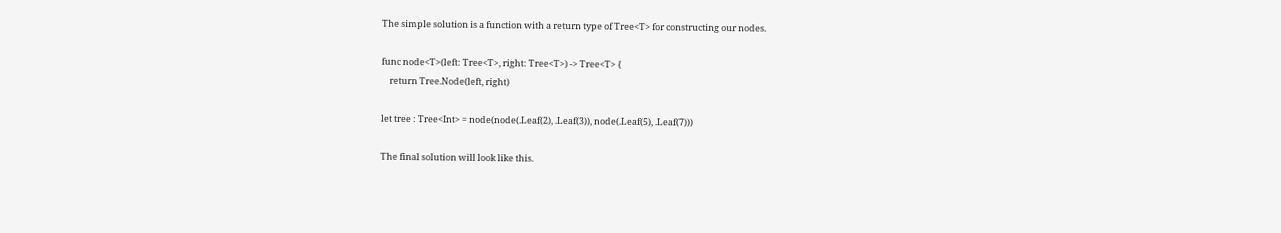The simple solution is a function with a return type of Tree<T> for constructing our nodes.

func node<T>(left: Tree<T>, right: Tree<T>) -> Tree<T> {
    return Tree.Node(left, right)

let tree : Tree<Int> = node(node(.Leaf(2), .Leaf(3)), node(.Leaf(5), .Leaf(7)))

The final solution will look like this.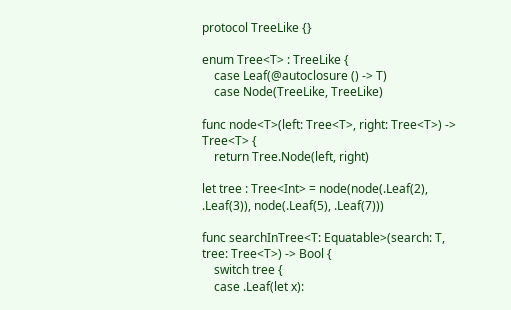protocol TreeLike {}

enum Tree<T> : TreeLike {
    case Leaf(@autoclosure () -> T)
    case Node(TreeLike, TreeLike)

func node<T>(left: Tree<T>, right: Tree<T>) -> Tree<T> {
    return Tree.Node(left, right)

let tree : Tree<Int> = node(node(.Leaf(2), .Leaf(3)), node(.Leaf(5), .Leaf(7)))

func searchInTree<T: Equatable>(search: T, tree: Tree<T>) -> Bool {
    switch tree {
    case .Leaf(let x):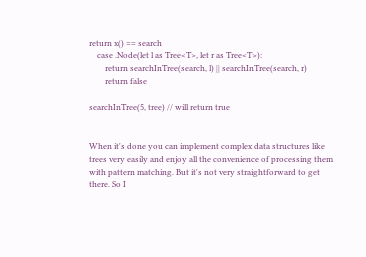return x() == search
    case .Node(let l as Tree<T>, let r as Tree<T>):
        return searchInTree(search, l) || searchInTree(search, r)
        return false

searchInTree(5, tree) // will return true


When it's done you can implement complex data structures like trees very easily and enjoy all the convenience of processing them with pattern matching. But it's not very straightforward to get there. So I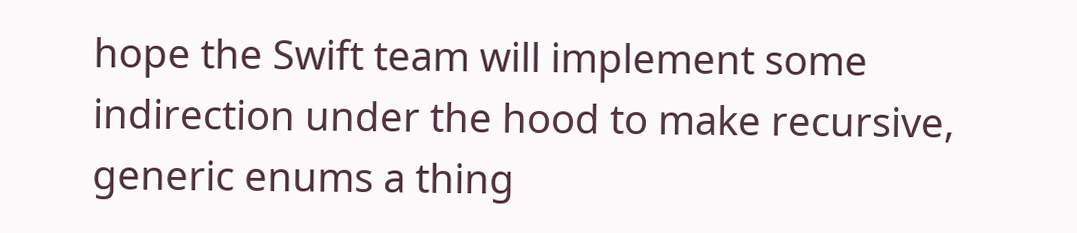hope the Swift team will implement some indirection under the hood to make recursive, generic enums a thing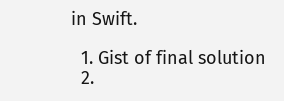in Swift.

  1. Gist of final solution
  2.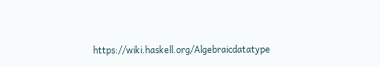https://wiki.haskell.org/Algebraicdatatype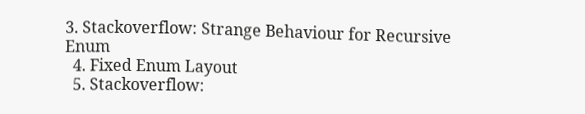3. Stackoverflow: Strange Behaviour for Recursive Enum
  4. Fixed Enum Layout
  5. Stackoverflow: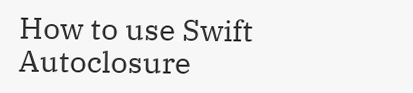How to use Swift Autoclosure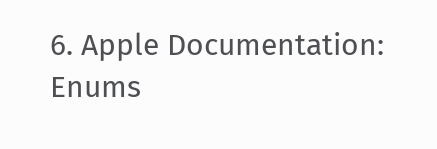6. Apple Documentation: Enums